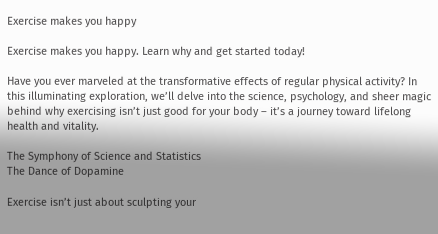Exercise makes you happy

Exercise makes you happy. Learn why and get started today!

Have you ever marveled at the transformative effects of regular physical activity? In this illuminating exploration, we’ll delve into the science, psychology, and sheer magic behind why exercising isn’t just good for your body – it’s a journey toward lifelong health and vitality.

The Symphony of Science and Statistics
The Dance of Dopamine

Exercise isn’t just about sculpting your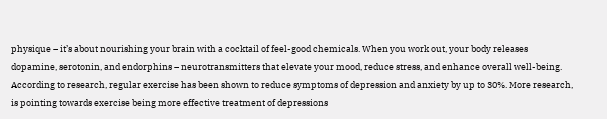physique – it’s about nourishing your brain with a cocktail of feel-good chemicals. When you work out, your body releases dopamine, serotonin, and endorphins – neurotransmitters that elevate your mood, reduce stress, and enhance overall well-being. According to research, regular exercise has been shown to reduce symptoms of depression and anxiety by up to 30%. More research, is pointing towards exercise being more effective treatment of depressions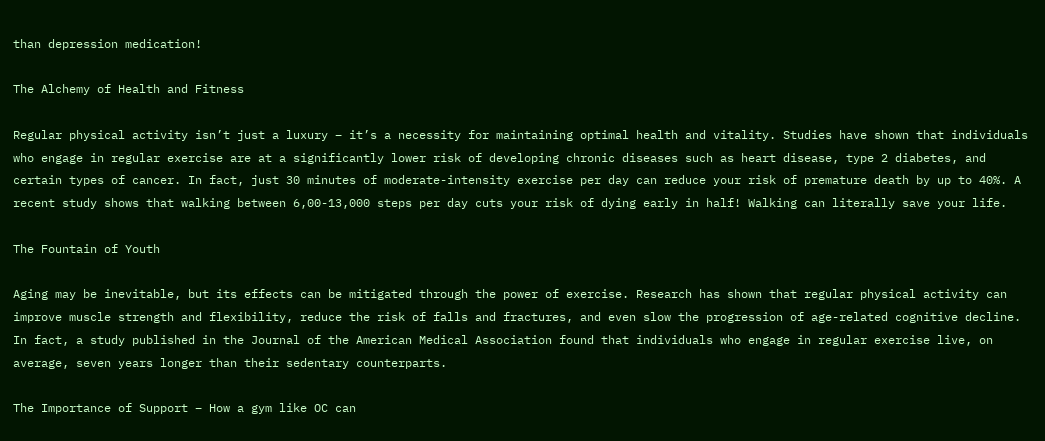than depression medication!

The Alchemy of Health and Fitness

Regular physical activity isn’t just a luxury – it’s a necessity for maintaining optimal health and vitality. Studies have shown that individuals who engage in regular exercise are at a significantly lower risk of developing chronic diseases such as heart disease, type 2 diabetes, and certain types of cancer. In fact, just 30 minutes of moderate-intensity exercise per day can reduce your risk of premature death by up to 40%. A recent study shows that walking between 6,00-13,000 steps per day cuts your risk of dying early in half! Walking can literally save your life.

The Fountain of Youth

Aging may be inevitable, but its effects can be mitigated through the power of exercise. Research has shown that regular physical activity can improve muscle strength and flexibility, reduce the risk of falls and fractures, and even slow the progression of age-related cognitive decline. In fact, a study published in the Journal of the American Medical Association found that individuals who engage in regular exercise live, on average, seven years longer than their sedentary counterparts.

The Importance of Support – How a gym like OC can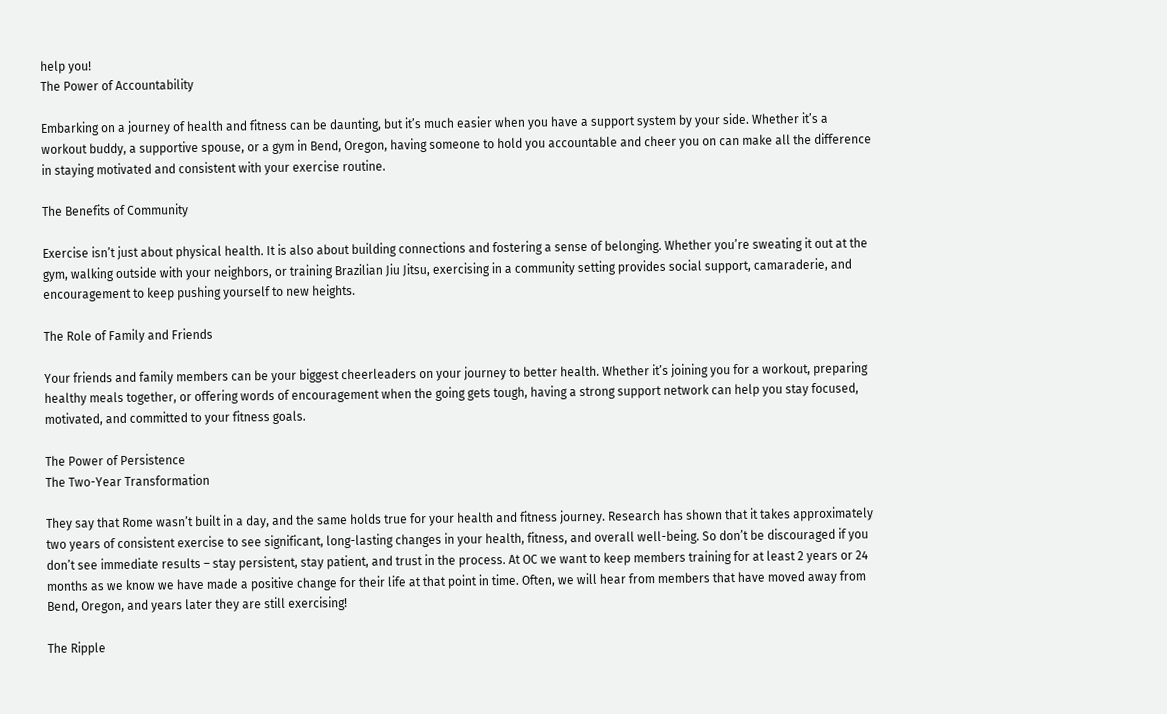help you!
The Power of Accountability

Embarking on a journey of health and fitness can be daunting, but it’s much easier when you have a support system by your side. Whether it’s a workout buddy, a supportive spouse, or a gym in Bend, Oregon, having someone to hold you accountable and cheer you on can make all the difference in staying motivated and consistent with your exercise routine.

The Benefits of Community

Exercise isn’t just about physical health. It is also about building connections and fostering a sense of belonging. Whether you’re sweating it out at the gym, walking outside with your neighbors, or training Brazilian Jiu Jitsu, exercising in a community setting provides social support, camaraderie, and encouragement to keep pushing yourself to new heights.

The Role of Family and Friends

Your friends and family members can be your biggest cheerleaders on your journey to better health. Whether it’s joining you for a workout, preparing healthy meals together, or offering words of encouragement when the going gets tough, having a strong support network can help you stay focused, motivated, and committed to your fitness goals.

The Power of Persistence
The Two-Year Transformation

They say that Rome wasn’t built in a day, and the same holds true for your health and fitness journey. Research has shown that it takes approximately two years of consistent exercise to see significant, long-lasting changes in your health, fitness, and overall well-being. So don’t be discouraged if you don’t see immediate results – stay persistent, stay patient, and trust in the process. At OC we want to keep members training for at least 2 years or 24 months as we know we have made a positive change for their life at that point in time. Often, we will hear from members that have moved away from Bend, Oregon, and years later they are still exercising!

The Ripple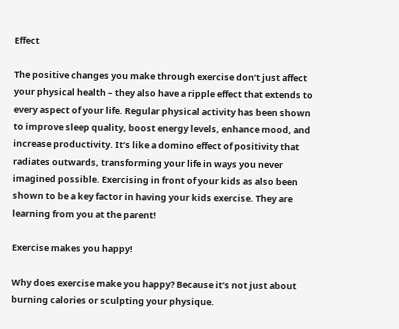Effect

The positive changes you make through exercise don’t just affect your physical health – they also have a ripple effect that extends to every aspect of your life. Regular physical activity has been shown to improve sleep quality, boost energy levels, enhance mood, and increase productivity. It’s like a domino effect of positivity that radiates outwards, transforming your life in ways you never imagined possible. Exercising in front of your kids as also been shown to be a key factor in having your kids exercise. They are learning from you at the parent!

Exercise makes you happy!

Why does exercise make you happy? Because it’s not just about burning calories or sculpting your physique.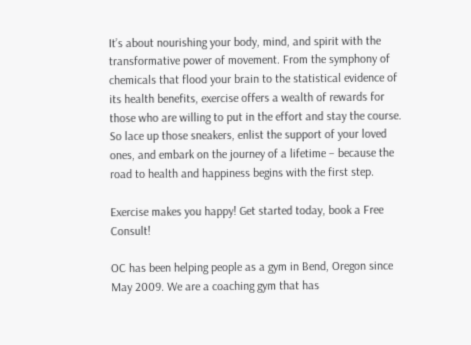It’s about nourishing your body, mind, and spirit with the transformative power of movement. From the symphony of chemicals that flood your brain to the statistical evidence of its health benefits, exercise offers a wealth of rewards for those who are willing to put in the effort and stay the course. So lace up those sneakers, enlist the support of your loved ones, and embark on the journey of a lifetime – because the road to health and happiness begins with the first step.

Exercise makes you happy! Get started today, book a Free Consult!

OC has been helping people as a gym in Bend, Oregon since May 2009. We are a coaching gym that has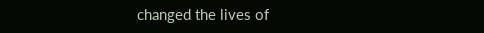changed the lives of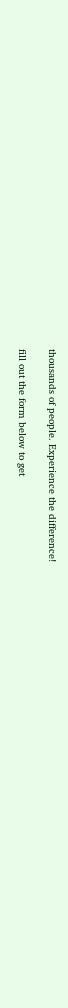thousands of people. Experience the difference!

fill out the form below to get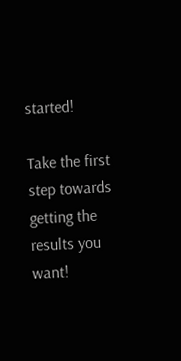started!

Take the first step towards getting the results you want!